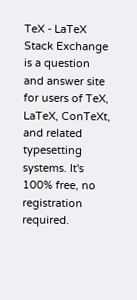TeX - LaTeX Stack Exchange is a question and answer site for users of TeX, LaTeX, ConTeXt, and related typesetting systems. It's 100% free, no registration required.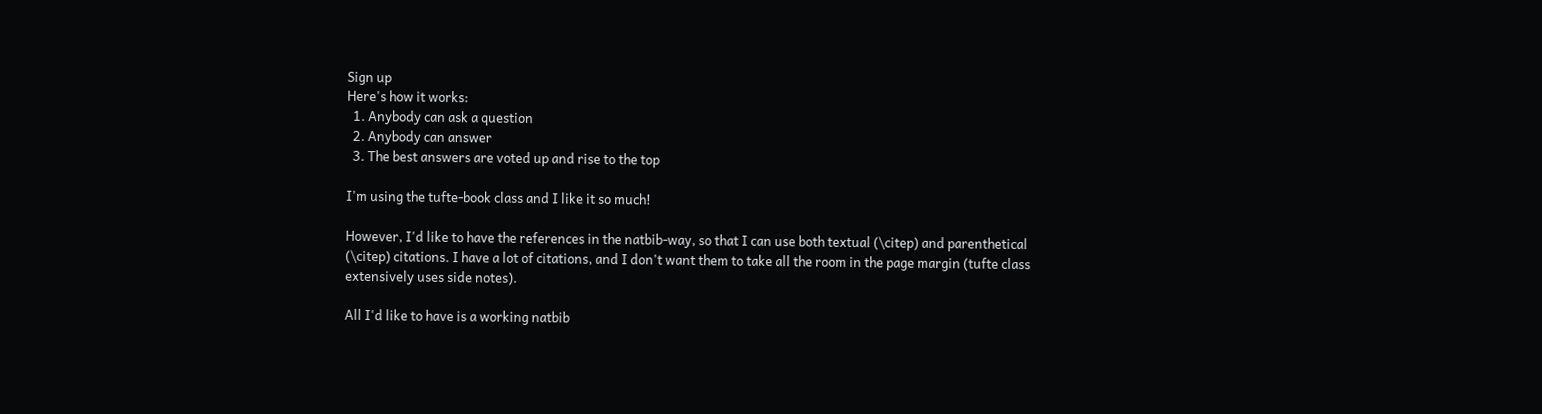Sign up
Here's how it works:
  1. Anybody can ask a question
  2. Anybody can answer
  3. The best answers are voted up and rise to the top

I'm using the tufte-book class and I like it so much!

However, I'd like to have the references in the natbib-way, so that I can use both textual (\citep) and parenthetical (\citep) citations. I have a lot of citations, and I don't want them to take all the room in the page margin (tufte class extensively uses side notes).

All I'd like to have is a working natbib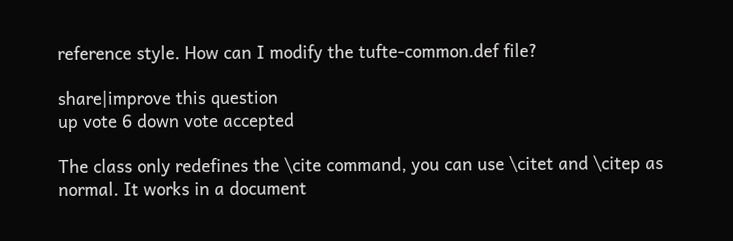reference style. How can I modify the tufte-common.def file?

share|improve this question
up vote 6 down vote accepted

The class only redefines the \cite command, you can use \citet and \citep as normal. It works in a document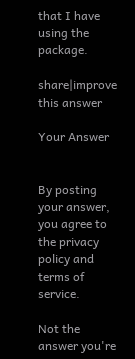that I have using the package.

share|improve this answer

Your Answer


By posting your answer, you agree to the privacy policy and terms of service.

Not the answer you're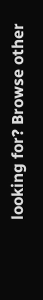looking for? Browse other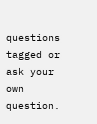questions tagged or ask your own question.